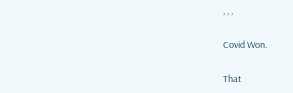, , ,

Covid Won.

That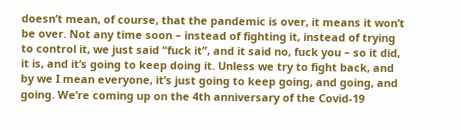doesn’t mean, of course, that the pandemic is over, it means it won’t be over. Not any time soon – instead of fighting it, instead of trying to control it, we just said “fuck it”, and it said no, fuck you – so it did, it is, and it’s going to keep doing it. Unless we try to fight back, and by we I mean everyone, it’s just going to keep going, and going, and going. We’re coming up on the 4th anniversary of the Covid-19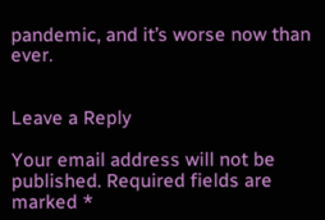pandemic, and it’s worse now than ever.


Leave a Reply

Your email address will not be published. Required fields are marked *